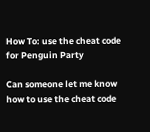How To: use the cheat code for Penguin Party

Can someone let me know how to use the cheat code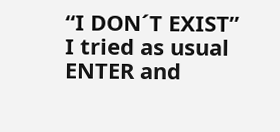“I DON´T EXIST”
I tried as usual ENTER and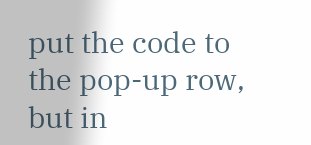put the code to the pop-up row, but in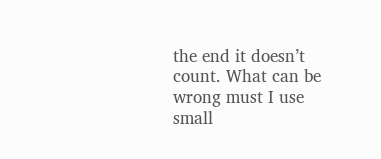the end it doesn’t count. What can be wrong must I use small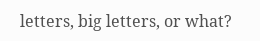letters, big letters, or what?